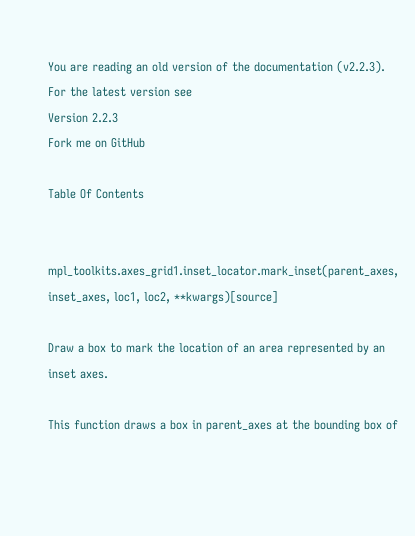You are reading an old version of the documentation (v2.2.3). For the latest version see
Version 2.2.3
Fork me on GitHub

Table Of Contents


mpl_toolkits.axes_grid1.inset_locator.mark_inset(parent_axes, inset_axes, loc1, loc2, **kwargs)[source]

Draw a box to mark the location of an area represented by an inset axes.

This function draws a box in parent_axes at the bounding box of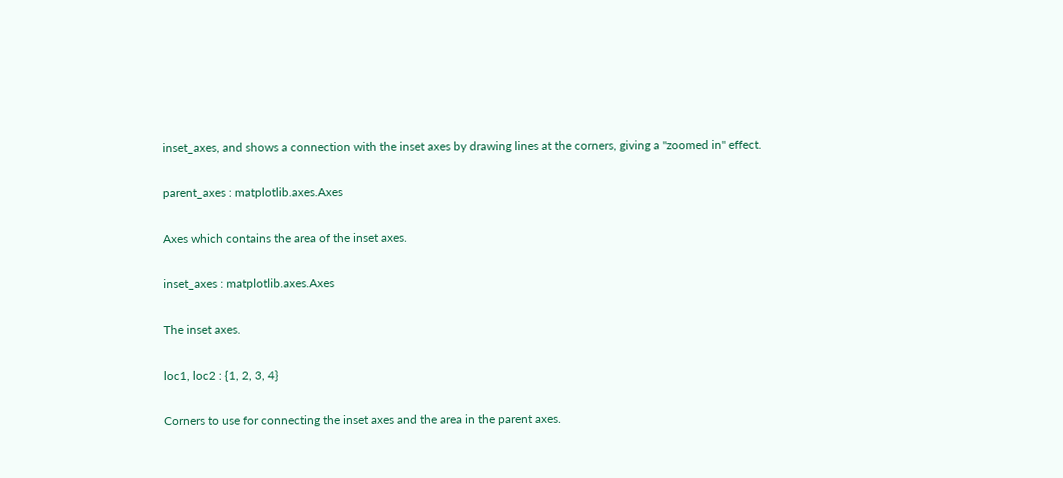inset_axes, and shows a connection with the inset axes by drawing lines at the corners, giving a "zoomed in" effect.

parent_axes : matplotlib.axes.Axes

Axes which contains the area of the inset axes.

inset_axes : matplotlib.axes.Axes

The inset axes.

loc1, loc2 : {1, 2, 3, 4}

Corners to use for connecting the inset axes and the area in the parent axes.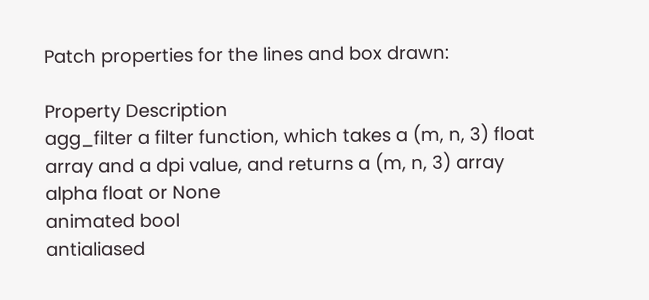Patch properties for the lines and box drawn:

Property Description
agg_filter a filter function, which takes a (m, n, 3) float array and a dpi value, and returns a (m, n, 3) array
alpha float or None
animated bool
antialiased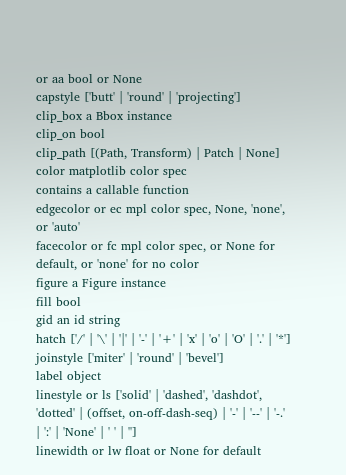or aa bool or None
capstyle ['butt' | 'round' | 'projecting']
clip_box a Bbox instance
clip_on bool
clip_path [(Path, Transform) | Patch | None]
color matplotlib color spec
contains a callable function
edgecolor or ec mpl color spec, None, 'none', or 'auto'
facecolor or fc mpl color spec, or None for default, or 'none' for no color
figure a Figure instance
fill bool
gid an id string
hatch ['/' | '\' | '|' | '-' | '+' | 'x' | 'o' | 'O' | '.' | '*']
joinstyle ['miter' | 'round' | 'bevel']
label object
linestyle or ls ['solid' | 'dashed', 'dashdot', 'dotted' | (offset, on-off-dash-seq) | '-' | '--' | '-.' | ':' | 'None' | ' ' | '']
linewidth or lw float or None for default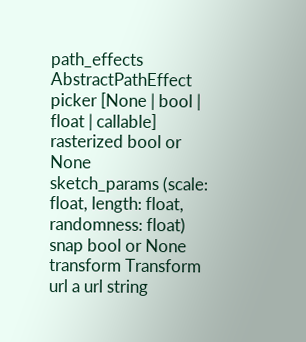path_effects AbstractPathEffect
picker [None | bool | float | callable]
rasterized bool or None
sketch_params (scale: float, length: float, randomness: float)
snap bool or None
transform Transform
url a url string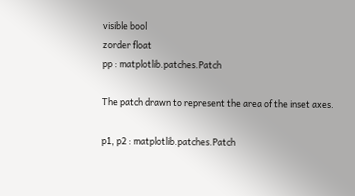visible bool
zorder float
pp : matplotlib.patches.Patch

The patch drawn to represent the area of the inset axes.

p1, p2 : matplotlib.patches.Patch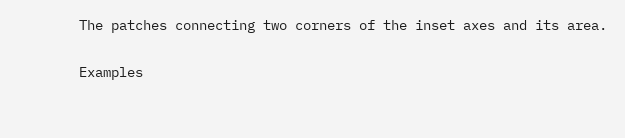The patches connecting two corners of the inset axes and its area.

Examples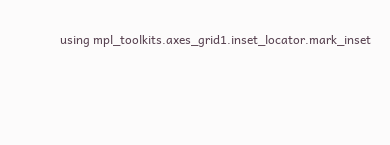using mpl_toolkits.axes_grid1.inset_locator.mark_inset